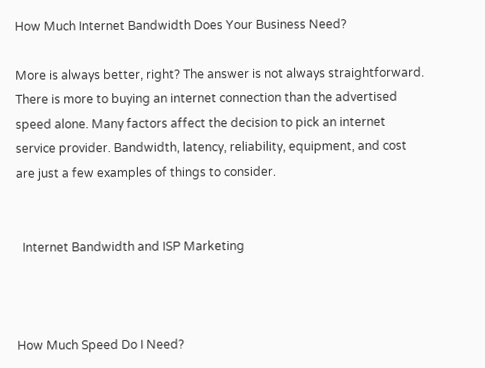How Much Internet Bandwidth Does Your Business Need?

More is always better, right? The answer is not always straightforward. There is more to buying an internet connection than the advertised speed alone. Many factors affect the decision to pick an internet service provider. Bandwidth, latency, reliability, equipment, and cost are just a few examples of things to consider.


  Internet Bandwidth and ISP Marketing



How Much Speed Do I Need?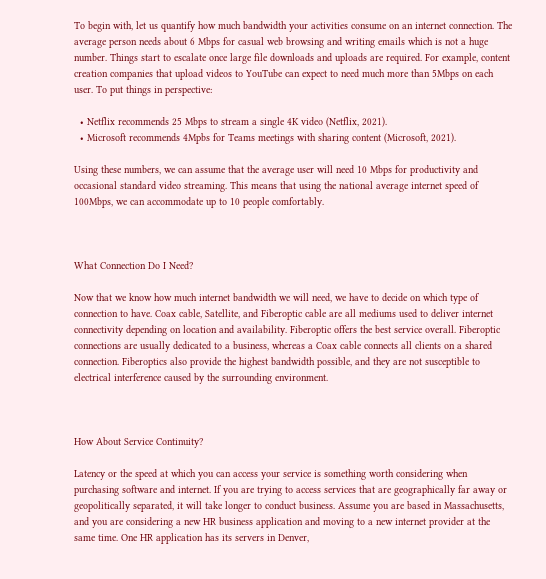To begin with, let us quantify how much bandwidth your activities consume on an internet connection. The average person needs about 6 Mbps for casual web browsing and writing emails which is not a huge number. Things start to escalate once large file downloads and uploads are required. For example, content creation companies that upload videos to YouTube can expect to need much more than 5Mbps on each user. To put things in perspective:

  • Netflix recommends 25 Mbps to stream a single 4K video (Netflix, 2021).
  • Microsoft recommends 4Mpbs for Teams meetings with sharing content (Microsoft, 2021).

Using these numbers, we can assume that the average user will need 10 Mbps for productivity and occasional standard video streaming. This means that using the national average internet speed of 100Mbps, we can accommodate up to 10 people comfortably.



What Connection Do I Need?

Now that we know how much internet bandwidth we will need, we have to decide on which type of connection to have. Coax cable, Satellite, and Fiberoptic cable are all mediums used to deliver internet connectivity depending on location and availability. Fiberoptic offers the best service overall. Fiberoptic connections are usually dedicated to a business, whereas a Coax cable connects all clients on a shared connection. Fiberoptics also provide the highest bandwidth possible, and they are not susceptible to electrical interference caused by the surrounding environment.



How About Service Continuity?

Latency or the speed at which you can access your service is something worth considering when purchasing software and internet. If you are trying to access services that are geographically far away or geopolitically separated, it will take longer to conduct business. Assume you are based in Massachusetts, and you are considering a new HR business application and moving to a new internet provider at the same time. One HR application has its servers in Denver,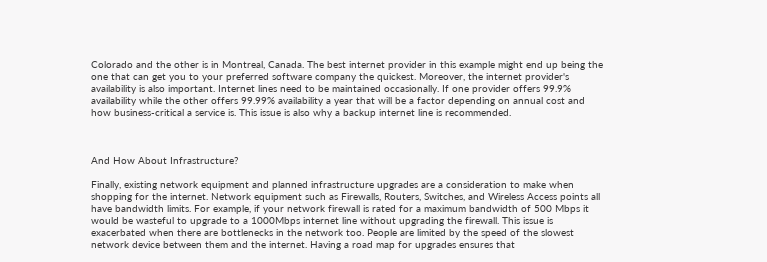Colorado and the other is in Montreal, Canada. The best internet provider in this example might end up being the one that can get you to your preferred software company the quickest. Moreover, the internet provider's availability is also important. Internet lines need to be maintained occasionally. If one provider offers 99.9% availability while the other offers 99.99% availability a year that will be a factor depending on annual cost and how business-critical a service is. This issue is also why a backup internet line is recommended.



And How About Infrastructure?

Finally, existing network equipment and planned infrastructure upgrades are a consideration to make when shopping for the internet. Network equipment such as Firewalls, Routers, Switches, and Wireless Access points all have bandwidth limits. For example, if your network firewall is rated for a maximum bandwidth of 500 Mbps it would be wasteful to upgrade to a 1000Mbps internet line without upgrading the firewall. This issue is exacerbated when there are bottlenecks in the network too. People are limited by the speed of the slowest network device between them and the internet. Having a road map for upgrades ensures that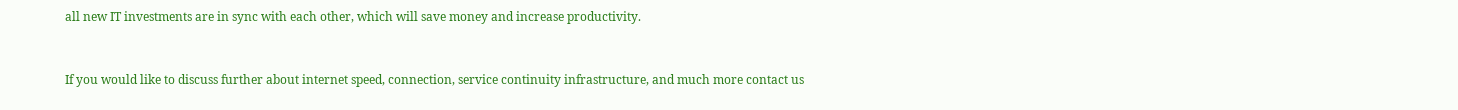all new IT investments are in sync with each other, which will save money and increase productivity.


If you would like to discuss further about internet speed, connection, service continuity infrastructure, and much more contact us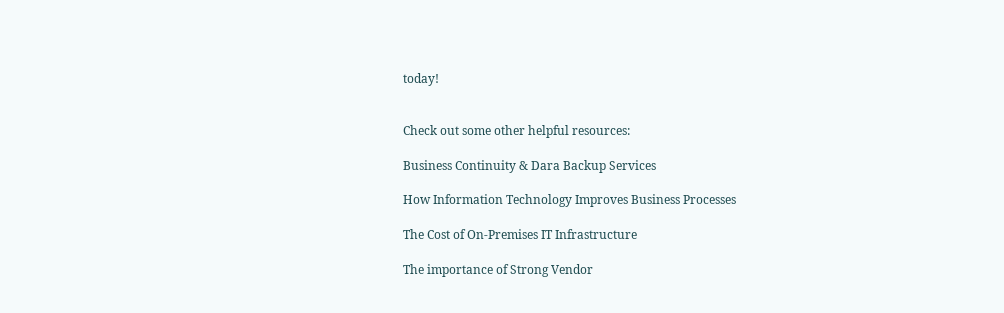today!


Check out some other helpful resources:

Business Continuity & Dara Backup Services

How Information Technology Improves Business Processes

The Cost of On-Premises IT Infrastructure

The importance of Strong Vendor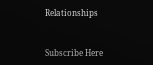Relationships


Subscribe Here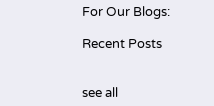For Our Blogs:

Recent Posts


see all